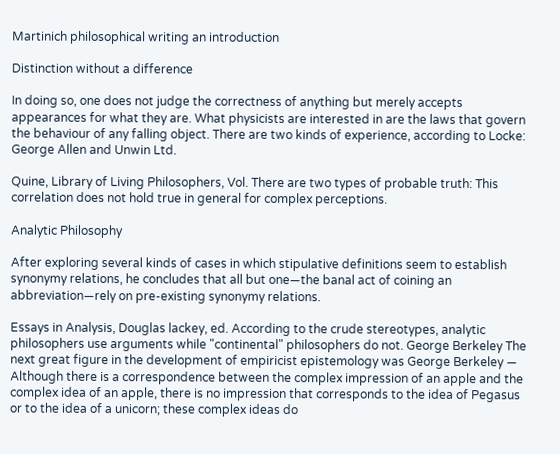Martinich philosophical writing an introduction

Distinction without a difference

In doing so, one does not judge the correctness of anything but merely accepts appearances for what they are. What physicists are interested in are the laws that govern the behaviour of any falling object. There are two kinds of experience, according to Locke: George Allen and Unwin Ltd.

Quine, Library of Living Philosophers, Vol. There are two types of probable truth: This correlation does not hold true in general for complex perceptions.

Analytic Philosophy

After exploring several kinds of cases in which stipulative definitions seem to establish synonymy relations, he concludes that all but one—the banal act of coining an abbreviation—rely on pre-existing synonymy relations.

Essays in Analysis, Douglas lackey, ed. According to the crude stereotypes, analytic philosophers use arguments while "continental" philosophers do not. George Berkeley The next great figure in the development of empiricist epistemology was George Berkeley — Although there is a correspondence between the complex impression of an apple and the complex idea of an apple, there is no impression that corresponds to the idea of Pegasus or to the idea of a unicorn; these complex ideas do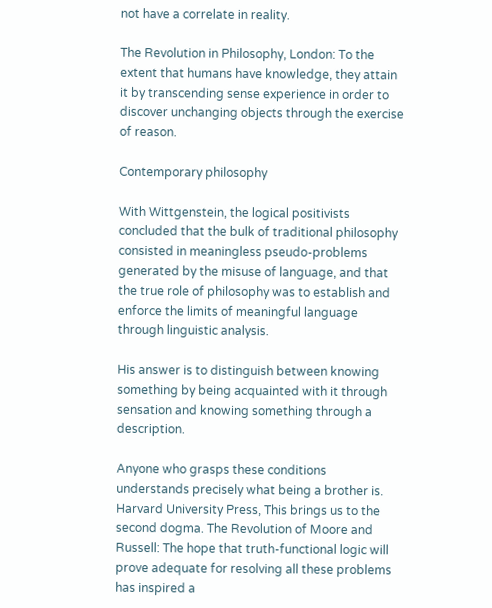not have a correlate in reality.

The Revolution in Philosophy, London: To the extent that humans have knowledge, they attain it by transcending sense experience in order to discover unchanging objects through the exercise of reason.

Contemporary philosophy

With Wittgenstein, the logical positivists concluded that the bulk of traditional philosophy consisted in meaningless pseudo-problems generated by the misuse of language, and that the true role of philosophy was to establish and enforce the limits of meaningful language through linguistic analysis.

His answer is to distinguish between knowing something by being acquainted with it through sensation and knowing something through a description.

Anyone who grasps these conditions understands precisely what being a brother is. Harvard University Press, This brings us to the second dogma. The Revolution of Moore and Russell: The hope that truth-functional logic will prove adequate for resolving all these problems has inspired a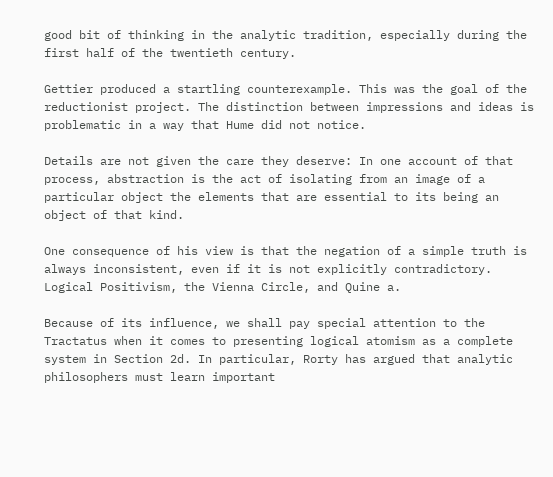good bit of thinking in the analytic tradition, especially during the first half of the twentieth century.

Gettier produced a startling counterexample. This was the goal of the reductionist project. The distinction between impressions and ideas is problematic in a way that Hume did not notice.

Details are not given the care they deserve: In one account of that process, abstraction is the act of isolating from an image of a particular object the elements that are essential to its being an object of that kind.

One consequence of his view is that the negation of a simple truth is always inconsistent, even if it is not explicitly contradictory. Logical Positivism, the Vienna Circle, and Quine a.

Because of its influence, we shall pay special attention to the Tractatus when it comes to presenting logical atomism as a complete system in Section 2d. In particular, Rorty has argued that analytic philosophers must learn important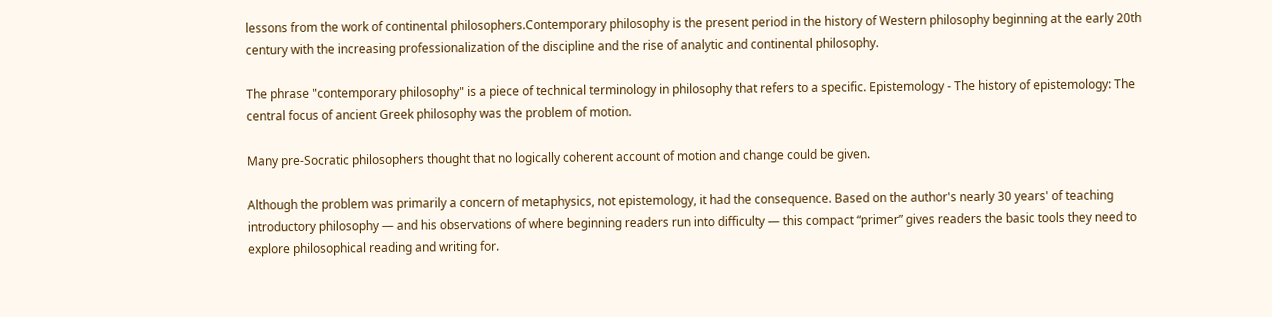lessons from the work of continental philosophers.Contemporary philosophy is the present period in the history of Western philosophy beginning at the early 20th century with the increasing professionalization of the discipline and the rise of analytic and continental philosophy.

The phrase "contemporary philosophy" is a piece of technical terminology in philosophy that refers to a specific. Epistemology - The history of epistemology: The central focus of ancient Greek philosophy was the problem of motion.

Many pre-Socratic philosophers thought that no logically coherent account of motion and change could be given.

Although the problem was primarily a concern of metaphysics, not epistemology, it had the consequence. Based on the author's nearly 30 years' of teaching introductory philosophy — and his observations of where beginning readers run into difficulty — this compact “primer” gives readers the basic tools they need to explore philosophical reading and writing for.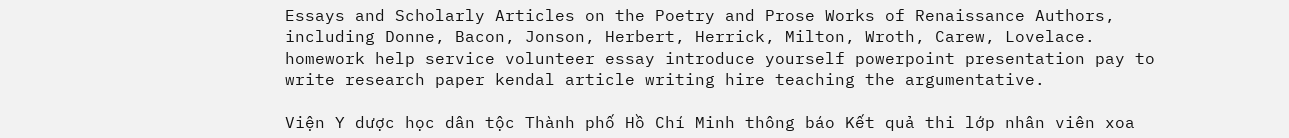Essays and Scholarly Articles on the Poetry and Prose Works of Renaissance Authors, including Donne, Bacon, Jonson, Herbert, Herrick, Milton, Wroth, Carew, Lovelace. homework help service volunteer essay introduce yourself powerpoint presentation pay to write research paper kendal article writing hire teaching the argumentative.

Viện Y dược học dân tộc Thành phố Hồ Chí Minh thông báo Kết quả thi lớp nhân viên xoa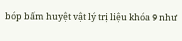bóp bấm huyệt vật lý trị liệu khóa 9 như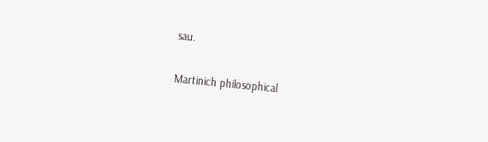sau.

Martinich philosophical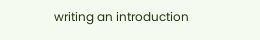writing an introduction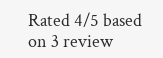Rated 4/5 based on 3 review